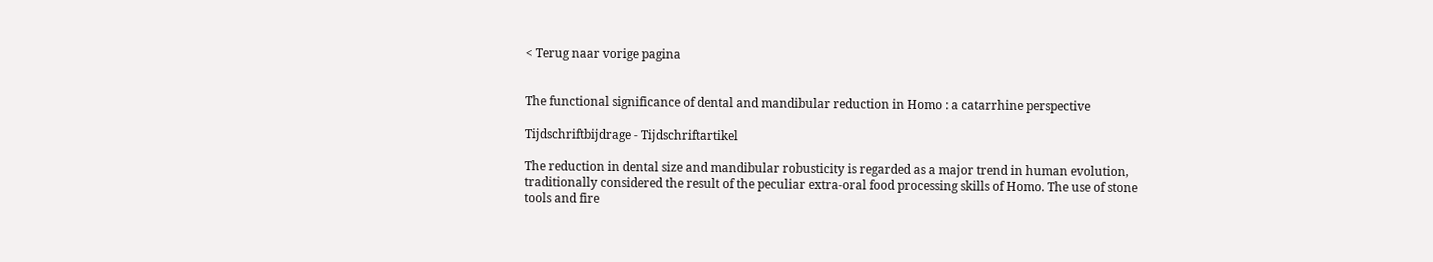< Terug naar vorige pagina


The functional significance of dental and mandibular reduction in Homo : a catarrhine perspective

Tijdschriftbijdrage - Tijdschriftartikel

The reduction in dental size and mandibular robusticity is regarded as a major trend in human evolution, traditionally considered the result of the peculiar extra-oral food processing skills of Homo. The use of stone tools and fire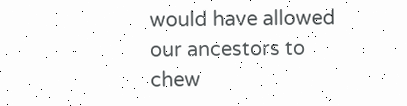would have allowed our ancestors to chew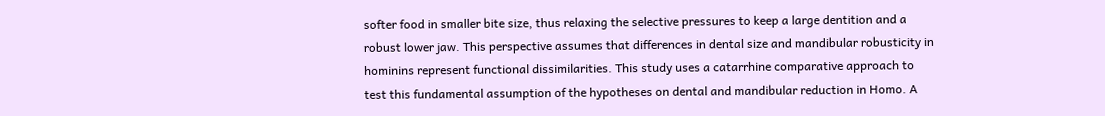softer food in smaller bite size, thus relaxing the selective pressures to keep a large dentition and a robust lower jaw. This perspective assumes that differences in dental size and mandibular robusticity in hominins represent functional dissimilarities. This study uses a catarrhine comparative approach to test this fundamental assumption of the hypotheses on dental and mandibular reduction in Homo. A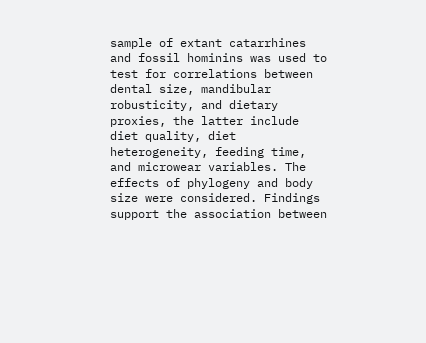sample of extant catarrhines and fossil hominins was used to test for correlations between dental size, mandibular robusticity, and dietary proxies, the latter include diet quality, diet heterogeneity, feeding time, and microwear variables. The effects of phylogeny and body size were considered. Findings support the association between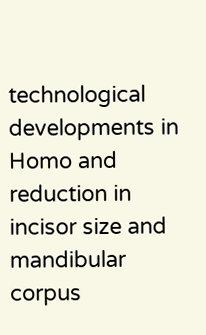technological developments in Homo and reduction in incisor size and mandibular corpus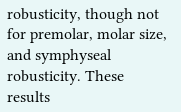robusticity, though not for premolar, molar size, and symphyseal robusticity. These results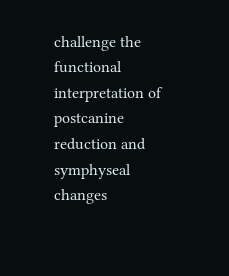challenge the functional interpretation of postcanine reduction and symphyseal changes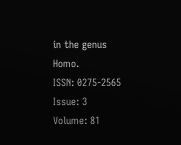in the genus Homo.
ISSN: 0275-2565
Issue: 3
Volume: 81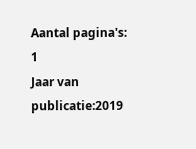Aantal pagina's: 1
Jaar van publicatie:2019